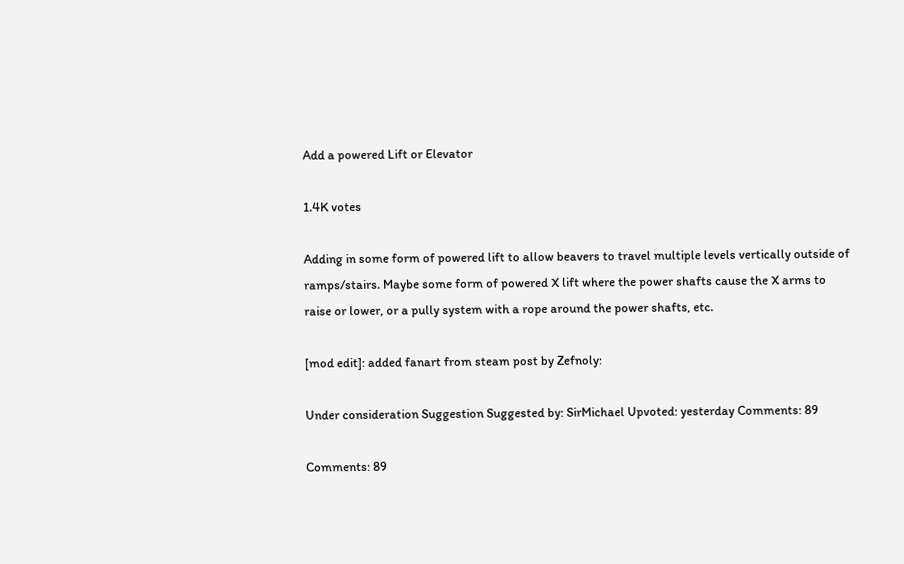Add a powered Lift or Elevator

1.4K votes

Adding in some form of powered lift to allow beavers to travel multiple levels vertically outside of ramps/stairs. Maybe some form of powered X lift where the power shafts cause the X arms to raise or lower, or a pully system with a rope around the power shafts, etc.

[mod edit]: added fanart from steam post by Zefnoly:

Under consideration Suggestion Suggested by: SirMichael Upvoted: yesterday Comments: 89

Comments: 89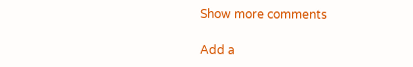Show more comments

Add a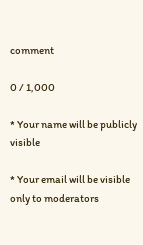comment

0 / 1,000

* Your name will be publicly visible

* Your email will be visible only to moderators